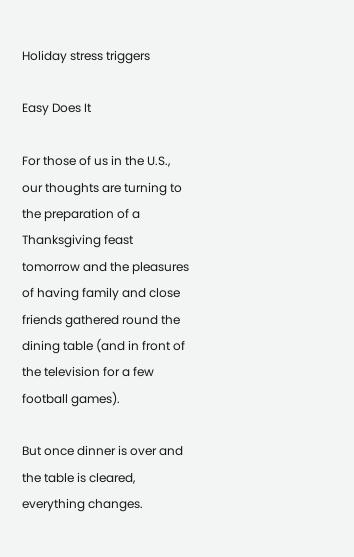Holiday stress triggers

Easy Does It

For those of us in the U.S., our thoughts are turning to the preparation of a Thanksgiving feast tomorrow and the pleasures of having family and close friends gathered round the dining table (and in front of the television for a few football games).

But once dinner is over and the table is cleared, everything changes.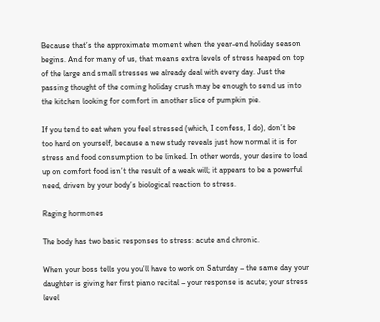Because that’s the approximate moment when the year-end holiday season begins. And for many of us, that means extra levels of stress heaped on top of the large and small stresses we already deal with every day. Just the passing thought of the coming holiday crush may be enough to send us into the kitchen looking for comfort in another slice of pumpkin pie.

If you tend to eat when you feel stressed (which, I confess, I do), don’t be too hard on yourself, because a new study reveals just how normal it is for stress and food consumption to be linked. In other words, your desire to load up on comfort food isn’t the result of a weak will; it appears to be a powerful need, driven by your body’s biological reaction to stress.

Raging hormones

The body has two basic responses to stress: acute and chronic.

When your boss tells you you’ll have to work on Saturday – the same day your daughter is giving her first piano recital – your response is acute; your stress level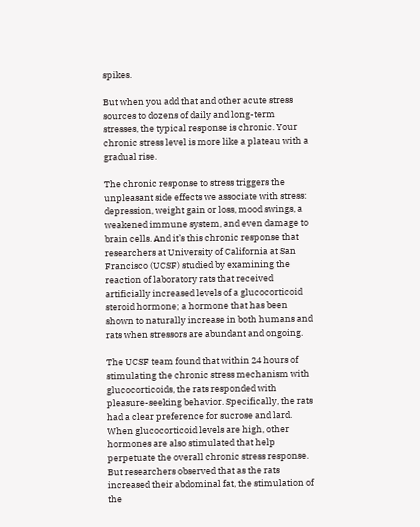spikes.

But when you add that and other acute stress sources to dozens of daily and long-term stresses, the typical response is chronic. Your chronic stress level is more like a plateau with a gradual rise.

The chronic response to stress triggers the unpleasant side effects we associate with stress: depression, weight gain or loss, mood swings, a weakened immune system, and even damage to brain cells. And it’s this chronic response that researchers at University of California at San Francisco (UCSF) studied by examining the reaction of laboratory rats that received artificially increased levels of a glucocorticoid steroid hormone; a hormone that has been shown to naturally increase in both humans and rats when stressors are abundant and ongoing.

The UCSF team found that within 24 hours of stimulating the chronic stress mechanism with glucocorticoids, the rats responded with pleasure-seeking behavior. Specifically, the rats had a clear preference for sucrose and lard. When glucocorticoid levels are high, other hormones are also stimulated that help perpetuate the overall chronic stress response. But researchers observed that as the rats increased their abdominal fat, the stimulation of the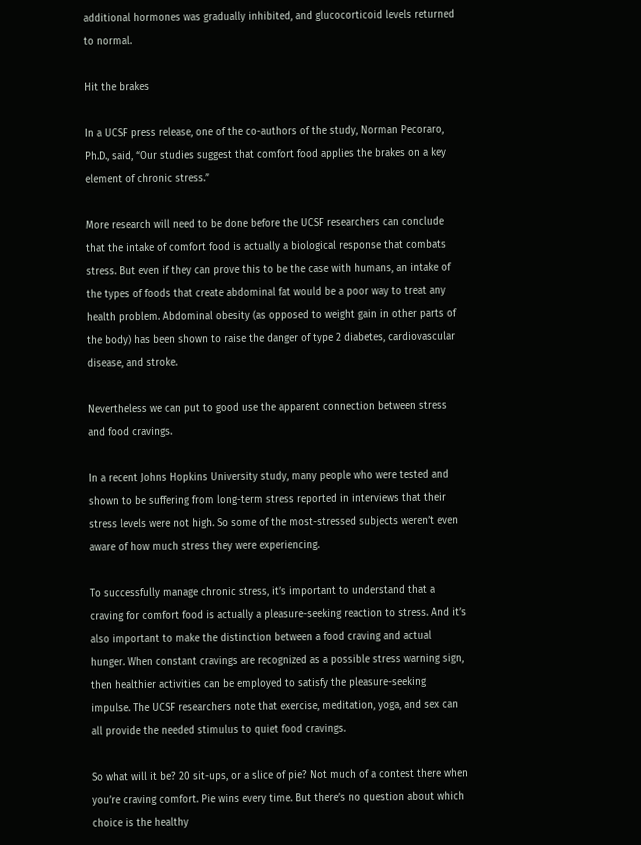additional hormones was gradually inhibited, and glucocorticoid levels returned to normal.

Hit the brakes

In a UCSF press release, one of the co-authors of the study, Norman Pecoraro, Ph.D., said, “Our studies suggest that comfort food applies the brakes on a key element of chronic stress.”

More research will need to be done before the UCSF researchers can conclude that the intake of comfort food is actually a biological response that combats stress. But even if they can prove this to be the case with humans, an intake of the types of foods that create abdominal fat would be a poor way to treat any health problem. Abdominal obesity (as opposed to weight gain in other parts of the body) has been shown to raise the danger of type 2 diabetes, cardiovascular disease, and stroke.

Nevertheless we can put to good use the apparent connection between stress and food cravings.

In a recent Johns Hopkins University study, many people who were tested and shown to be suffering from long-term stress reported in interviews that their stress levels were not high. So some of the most-stressed subjects weren’t even aware of how much stress they were experiencing.

To successfully manage chronic stress, it’s important to understand that a craving for comfort food is actually a pleasure-seeking reaction to stress. And it’s also important to make the distinction between a food craving and actual hunger. When constant cravings are recognized as a possible stress warning sign, then healthier activities can be employed to satisfy the pleasure-seeking impulse. The UCSF researchers note that exercise, meditation, yoga, and sex can all provide the needed stimulus to quiet food cravings.

So what will it be? 20 sit-ups, or a slice of pie? Not much of a contest there when you’re craving comfort. Pie wins every time. But there’s no question about which choice is the healthy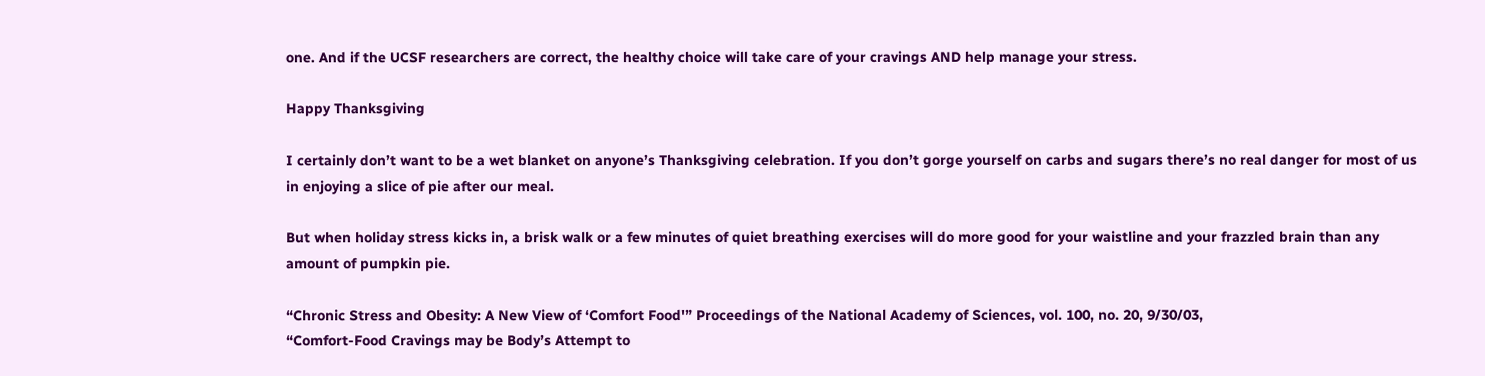one. And if the UCSF researchers are correct, the healthy choice will take care of your cravings AND help manage your stress.

Happy Thanksgiving

I certainly don’t want to be a wet blanket on anyone’s Thanksgiving celebration. If you don’t gorge yourself on carbs and sugars there’s no real danger for most of us in enjoying a slice of pie after our meal.

But when holiday stress kicks in, a brisk walk or a few minutes of quiet breathing exercises will do more good for your waistline and your frazzled brain than any amount of pumpkin pie.

“Chronic Stress and Obesity: A New View of ‘Comfort Food'” Proceedings of the National Academy of Sciences, vol. 100, no. 20, 9/30/03,
“Comfort-Food Cravings may be Body’s Attempt to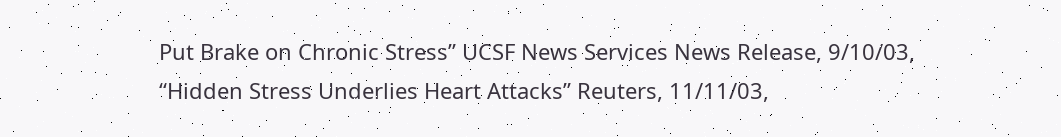Put Brake on Chronic Stress” UCSF News Services News Release, 9/10/03,
“Hidden Stress Underlies Heart Attacks” Reuters, 11/11/03,